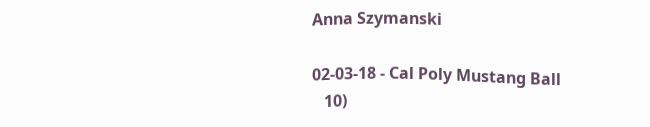Anna Szymanski

02-03-18 - Cal Poly Mustang Ball
   10)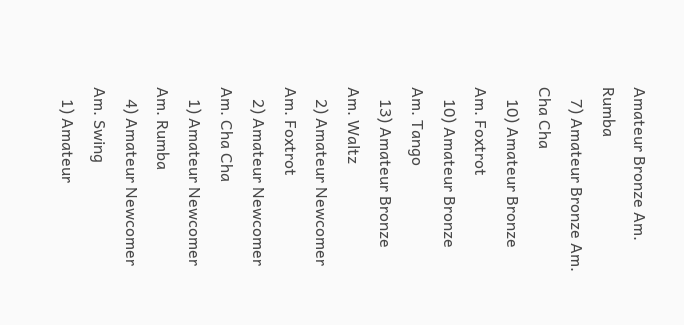Amateur Bronze Am. Rumba
   7) Amateur Bronze Am. Cha Cha
   10) Amateur Bronze Am. Foxtrot
   10) Amateur Bronze Am. Tango
   13) Amateur Bronze Am. Waltz
   2) Amateur Newcomer Am. Foxtrot
   2) Amateur Newcomer Am. Cha Cha
   1) Amateur Newcomer Am. Rumba
   4) Amateur Newcomer Am. Swing
   1) Amateur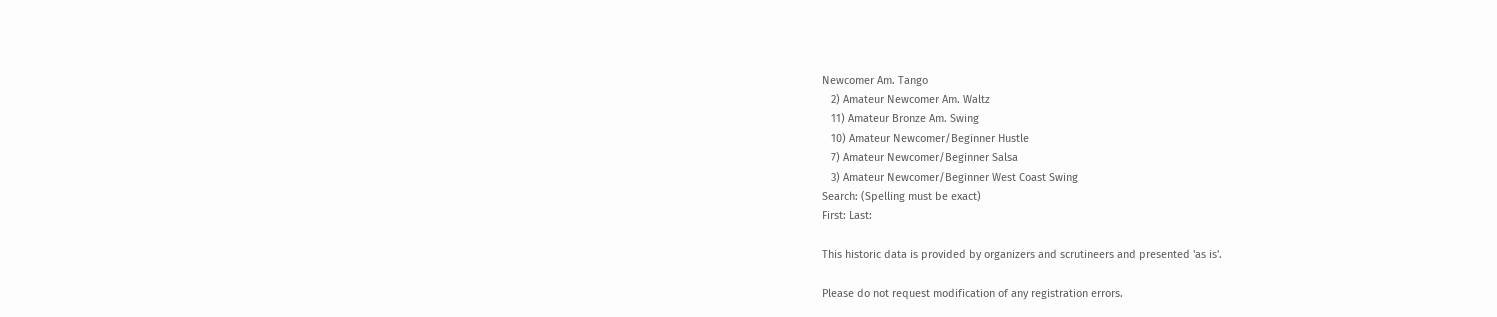Newcomer Am. Tango
   2) Amateur Newcomer Am. Waltz
   11) Amateur Bronze Am. Swing
   10) Amateur Newcomer/Beginner Hustle
   7) Amateur Newcomer/Beginner Salsa
   3) Amateur Newcomer/Beginner West Coast Swing
Search: (Spelling must be exact)
First: Last:

This historic data is provided by organizers and scrutineers and presented 'as is'.

Please do not request modification of any registration errors.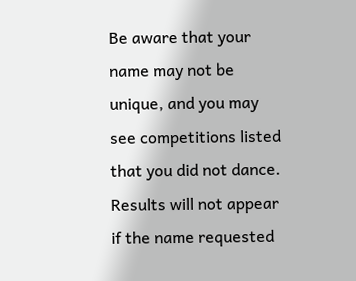Be aware that your name may not be unique, and you may see competitions listed that you did not dance. Results will not appear if the name requested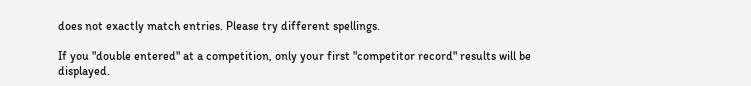does not exactly match entries. Please try different spellings.

If you "double entered" at a competition, only your first "competitor record" results will be displayed.